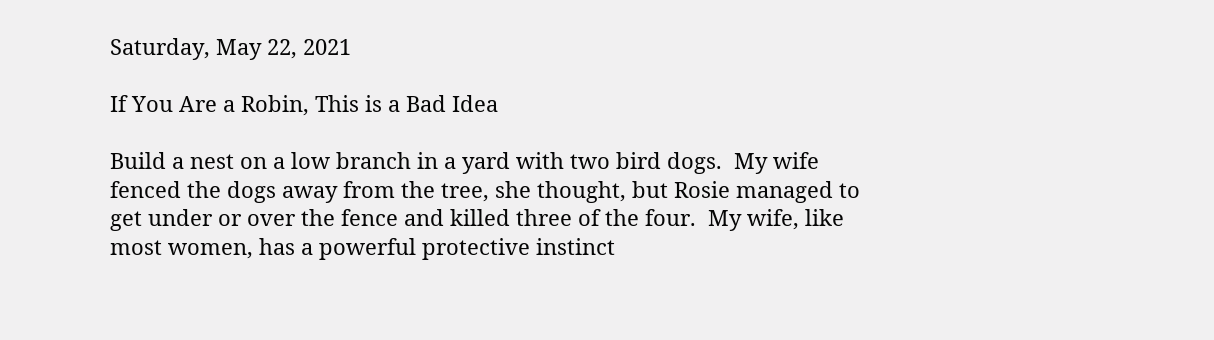Saturday, May 22, 2021

If You Are a Robin, This is a Bad Idea

Build a nest on a low branch in a yard with two bird dogs.  My wife fenced the dogs away from the tree, she thought, but Rosie managed to get under or over the fence and killed three of the four.  My wife, like most women, has a powerful protective instinct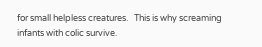for small helpless creatures.   This is why screaming infants with colic survive.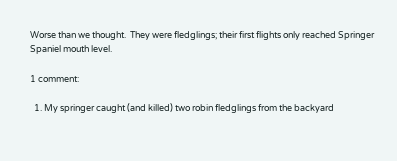Worse than we thought.  They were fledglings; their first flights only reached Springer Spaniel mouth level.

1 comment:

  1. My springer caught (and killed) two robin fledglings from the backyard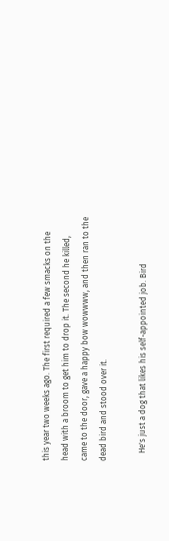this year two weeks ago. The first required a few smacks on the head with a broom to get him to drop it. The second he killed, came to the door, gave a happy bow wowwww, and then ran to the dead bird and stood over it.

    He's just a dog that likes his self-appointed job. Bird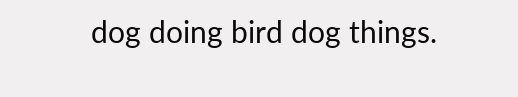dog doing bird dog things.